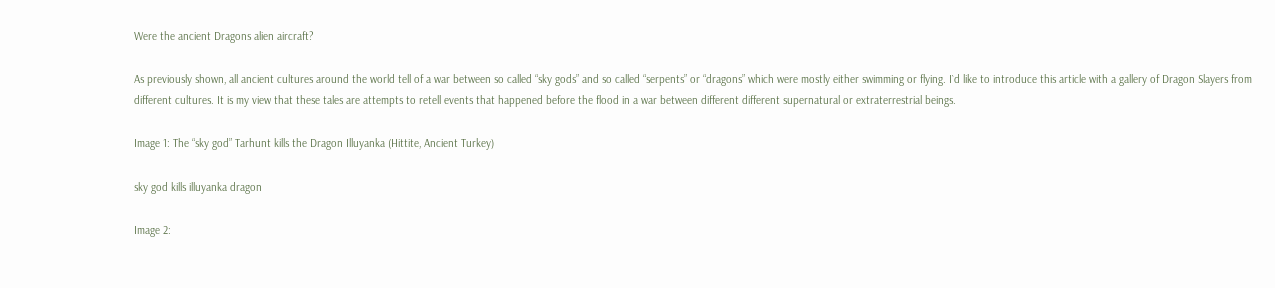Were the ancient Dragons alien aircraft?

As previously shown, all ancient cultures around the world tell of a war between so called “sky gods” and so called “serpents” or “dragons” which were mostly either swimming or flying. I`d like to introduce this article with a gallery of Dragon Slayers from different cultures. It is my view that these tales are attempts to retell events that happened before the flood in a war between different different supernatural or extraterrestrial beings.

Image 1: The “sky god” Tarhunt kills the Dragon Illuyanka (Hittite, Ancient Turkey)

sky god kills illuyanka dragon

Image 2: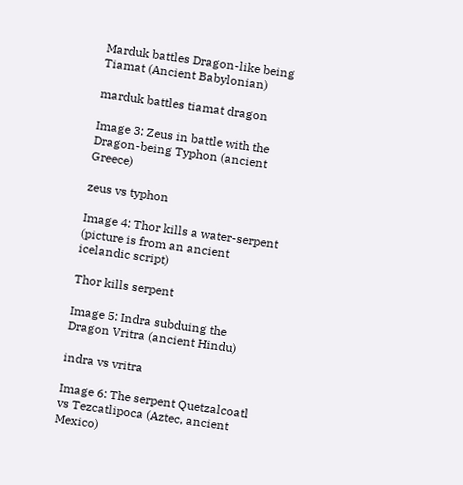Marduk battles Dragon-like being Tiamat (Ancient Babylonian)

marduk battles tiamat dragon

Image 3: Zeus in battle with the Dragon-being Typhon (ancient Greece)

zeus vs typhon

Image 4: Thor kills a water-serpent (picture is from an ancient icelandic script)

Thor kills serpent

Image 5: Indra subduing the Dragon Vritra (ancient Hindu)

indra vs vritra

Image 6: The serpent Quetzalcoatl vs Tezcatlipoca (Aztec, ancient Mexico)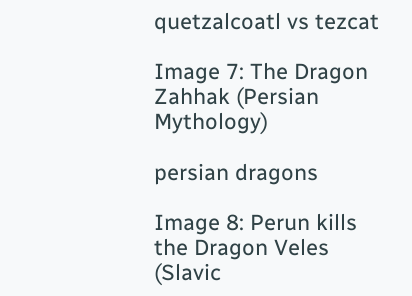quetzalcoatl vs tezcat

Image 7: The Dragon Zahhak (Persian Mythology)

persian dragons

Image 8: Perun kills the Dragon Veles (Slavic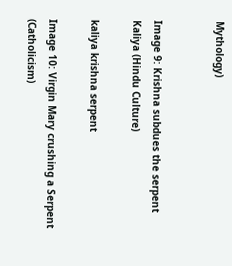Mythology)


Image 9: Krishna subdues the serpent Kaliya (Hindu Culture)

kaliya krishna serpent

Image 10: Virgin Mary crushing a Serpent (Catholicism)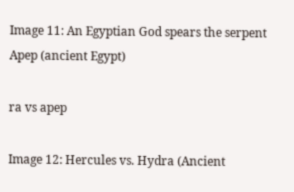Image 11: An Egyptian God spears the serpent Apep (ancient Egypt)

ra vs apep

Image 12: Hercules vs. Hydra (Ancient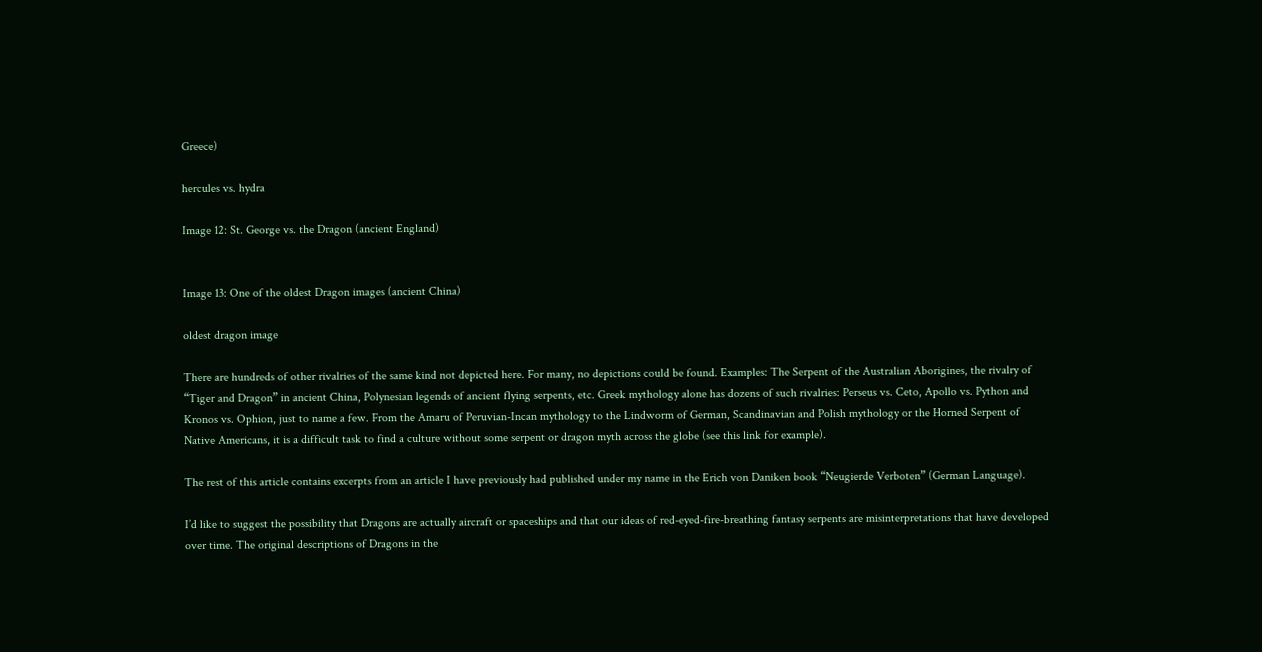Greece)

hercules vs. hydra

Image 12: St. George vs. the Dragon (ancient England)


Image 13: One of the oldest Dragon images (ancient China)

oldest dragon image

There are hundreds of other rivalries of the same kind not depicted here. For many, no depictions could be found. Examples: The Serpent of the Australian Aborigines, the rivalry of “Tiger and Dragon” in ancient China, Polynesian legends of ancient flying serpents, etc. Greek mythology alone has dozens of such rivalries: Perseus vs. Ceto, Apollo vs. Python and Kronos vs. Ophion, just to name a few. From the Amaru of Peruvian-Incan mythology to the Lindworm of German, Scandinavian and Polish mythology or the Horned Serpent of Native Americans, it is a difficult task to find a culture without some serpent or dragon myth across the globe (see this link for example).

The rest of this article contains excerpts from an article I have previously had published under my name in the Erich von Daniken book “Neugierde Verboten” (German Language).

I’d like to suggest the possibility that Dragons are actually aircraft or spaceships and that our ideas of red-eyed-fire-breathing fantasy serpents are misinterpretations that have developed over time. The original descriptions of Dragons in the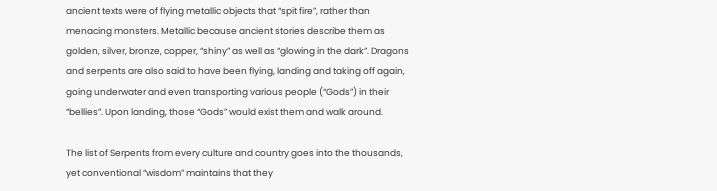ancient texts were of flying metallic objects that “spit fire”, rather than menacing monsters. Metallic because ancient stories describe them as golden, silver, bronze, copper, “shiny” as well as “glowing in the dark”. Dragons and serpents are also said to have been flying, landing and taking off again, going underwater and even transporting various people (“Gods”) in their “bellies”. Upon landing, those “Gods” would exist them and walk around.

The list of Serpents from every culture and country goes into the thousands, yet conventional “wisdom” maintains that they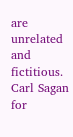are unrelated and fictitious. Carl Sagan for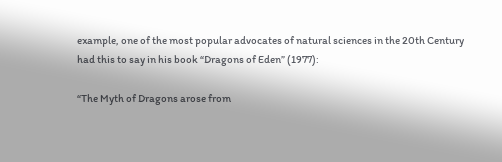example, one of the most popular advocates of natural sciences in the 20th Century had this to say in his book “Dragons of Eden” (1977):

“The Myth of Dragons arose from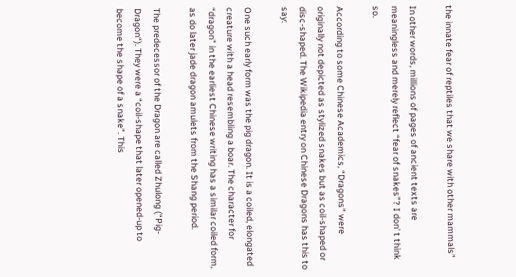the innate fear of reptiles that we share with other mammals”

In other words, millions of pages of ancient texts are meaningless and merely reflect “fear of snakes”? I don’ t think so.

According to some Chinese Academics, “Dragons” were originally not depicted as stylized snakes but as coil-shaped or disc-shaped. The Wikipedia entry on Chinese Dragons has this to say:

One such early form was the pig dragon. It is a coiled, elongated creature with a head resembling a boar. The character for “dragon” in the earliest Chinese writing has a similar coiled form, as do later jade dragon amulets from the Shang period.

The predecessor of the Dragon are called Zhulong (“Pig-Dragon“). They were a “coil-shape that later opened-up to become the shape of a snake”. This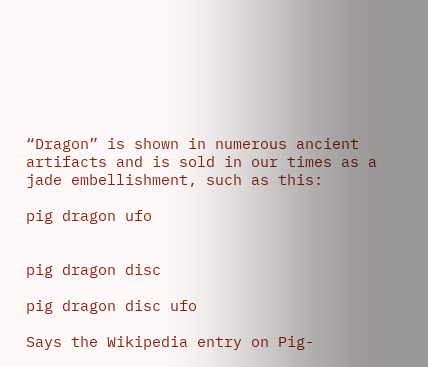“Dragon” is shown in numerous ancient artifacts and is sold in our times as a jade embellishment, such as this:

pig dragon ufo


pig dragon disc

pig dragon disc ufo

Says the Wikipedia entry on Pig-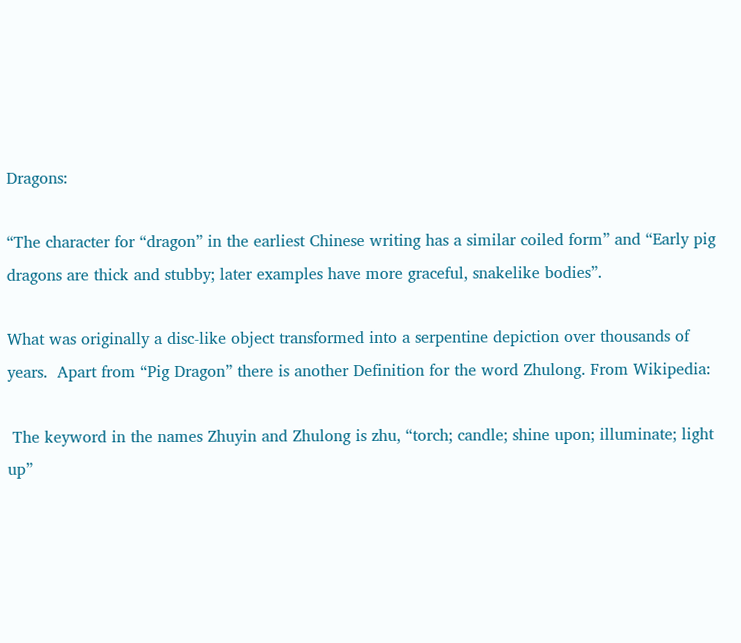Dragons:

“The character for “dragon” in the earliest Chinese writing has a similar coiled form” and “Early pig dragons are thick and stubby; later examples have more graceful, snakelike bodies”.

What was originally a disc-like object transformed into a serpentine depiction over thousands of years.  Apart from “Pig Dragon” there is another Definition for the word Zhulong. From Wikipedia:

 The keyword in the names Zhuyin and Zhulong is zhu, “torch; candle; shine upon; illuminate; light up”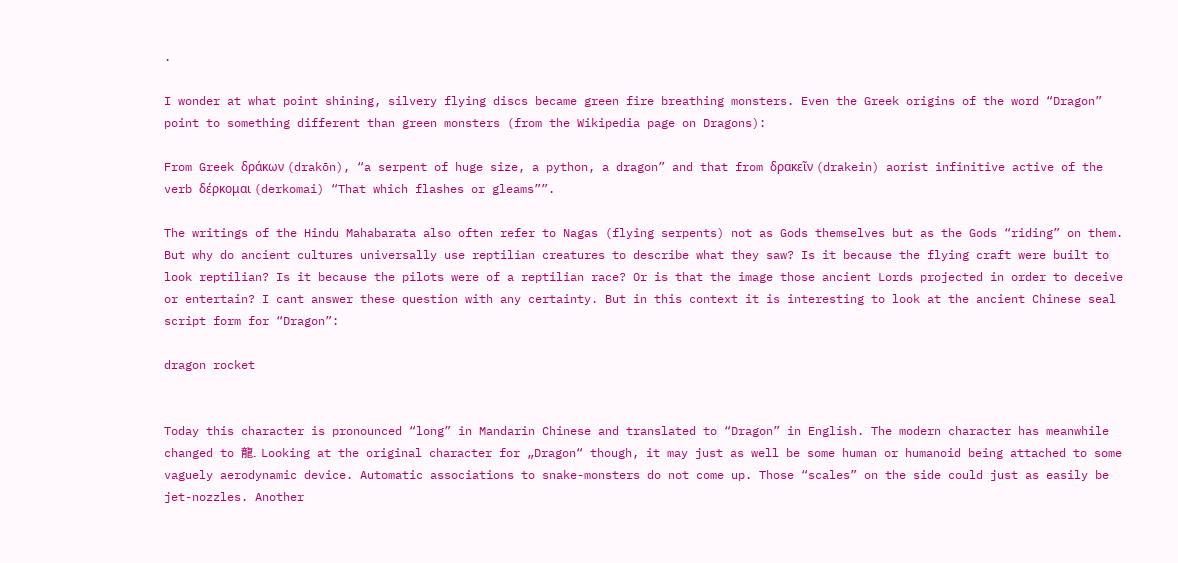.

I wonder at what point shining, silvery flying discs became green fire breathing monsters. Even the Greek origins of the word “Dragon” point to something different than green monsters (from the Wikipedia page on Dragons):

From Greek δράκων (drakōn), “a serpent of huge size, a python, a dragon” and that from δρακεῖν (drakein) aorist infinitive active of the verb δέρκομαι (derkomai) “That which flashes or gleams””.

The writings of the Hindu Mahabarata also often refer to Nagas (flying serpents) not as Gods themselves but as the Gods “riding” on them.  But why do ancient cultures universally use reptilian creatures to describe what they saw? Is it because the flying craft were built to look reptilian? Is it because the pilots were of a reptilian race? Or is that the image those ancient Lords projected in order to deceive or entertain? I cant answer these question with any certainty. But in this context it is interesting to look at the ancient Chinese seal script form for “Dragon”:

dragon rocket


Today this character is pronounced “long” in Mandarin Chinese and translated to “Dragon” in English. The modern character has meanwhile changed to 龍. Looking at the original character for „Dragon“ though, it may just as well be some human or humanoid being attached to some vaguely aerodynamic device. Automatic associations to snake-monsters do not come up. Those “scales” on the side could just as easily be jet-nozzles. Another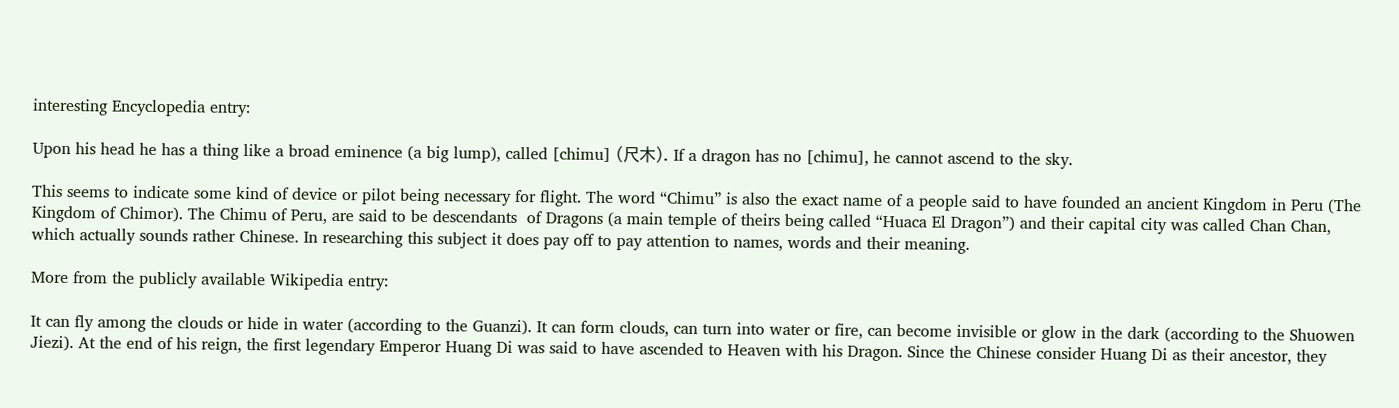interesting Encyclopedia entry:

Upon his head he has a thing like a broad eminence (a big lump), called [chimu] (尺木). If a dragon has no [chimu], he cannot ascend to the sky.

This seems to indicate some kind of device or pilot being necessary for flight. The word “Chimu” is also the exact name of a people said to have founded an ancient Kingdom in Peru (The Kingdom of Chimor). The Chimu of Peru, are said to be descendants  of Dragons (a main temple of theirs being called “Huaca El Dragon”) and their capital city was called Chan Chan, which actually sounds rather Chinese. In researching this subject it does pay off to pay attention to names, words and their meaning.

More from the publicly available Wikipedia entry:

It can fly among the clouds or hide in water (according to the Guanzi). It can form clouds, can turn into water or fire, can become invisible or glow in the dark (according to the Shuowen Jiezi). At the end of his reign, the first legendary Emperor Huang Di was said to have ascended to Heaven with his Dragon. Since the Chinese consider Huang Di as their ancestor, they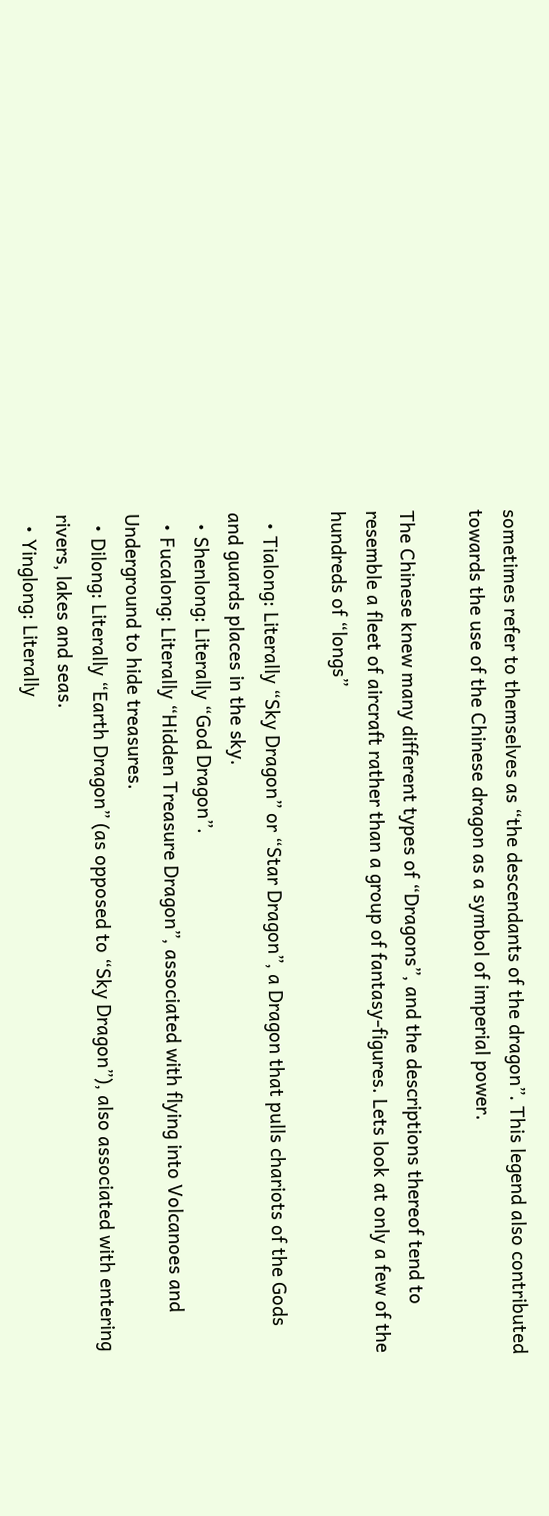sometimes refer to themselves as “the descendants of the dragon”. This legend also contributed towards the use of the Chinese dragon as a symbol of imperial power.

The Chinese knew many different types of “Dragons”, and the descriptions thereof tend to resemble a fleet of aircraft rather than a group of fantasy-figures. Lets look at only a few of the hundreds of “longs”

  • Tialong: Literally “Sky Dragon” or “Star Dragon”, a Dragon that pulls chariots of the Gods and guards places in the sky.
  • Shenlong: Literally “God Dragon”.
  • Fucalong: Literally “Hidden Treasure Dragon”, associated with flying into Volcanoes and Underground to hide treasures.
  • Dilong: Literally “Earth Dragon” (as opposed to “Sky Dragon”), also associated with entering rivers, lakes and seas.
  • Yinglong: Literally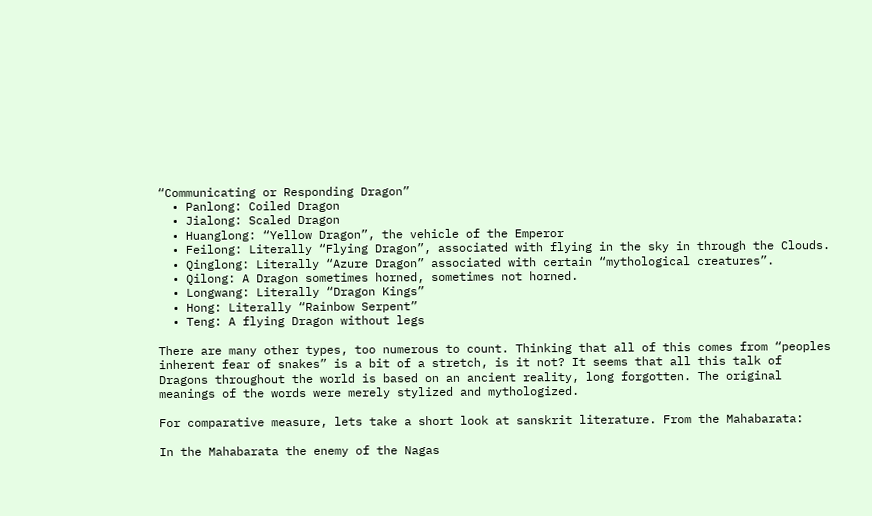“Communicating or Responding Dragon”
  • Panlong: Coiled Dragon
  • Jialong: Scaled Dragon
  • Huanglong: “Yellow Dragon”, the vehicle of the Emperor
  • Feilong: Literally “Flying Dragon”, associated with flying in the sky in through the Clouds.
  • Qinglong: Literally “Azure Dragon” associated with certain “mythological creatures”.
  • Qilong: A Dragon sometimes horned, sometimes not horned.
  • Longwang: Literally “Dragon Kings”
  • Hong: Literally “Rainbow Serpent”
  • Teng: A flying Dragon without legs

There are many other types, too numerous to count. Thinking that all of this comes from “peoples inherent fear of snakes” is a bit of a stretch, is it not? It seems that all this talk of Dragons throughout the world is based on an ancient reality, long forgotten. The original meanings of the words were merely stylized and mythologized.

For comparative measure, lets take a short look at sanskrit literature. From the Mahabarata:

In the Mahabarata the enemy of the Nagas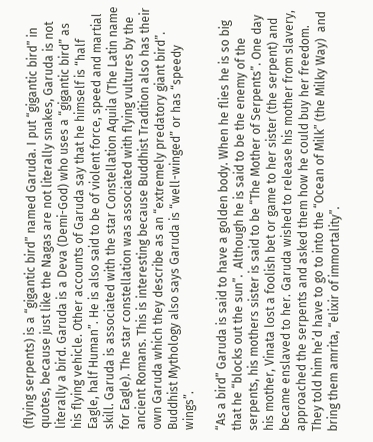(flying serpents) is a “gigantic bird” named Garuda. I put “gigantic bird” in quotes, because just like the Nagas are not literally snakes, Garuda is not literally a bird. Garuda is a Deva (Demi-God) who uses a “gigantic bird” as his flying vehicle. Other accounts of Garuda say that he himself is “half Eagle, half Human”. He is also said to be of violent force, speed and martial skill. Garuda is associated with the star Constellation Aquila (The Latin name for Eagle). The star constellation was associated with flying vultures by the ancient Romans. This is interesting because Buddhist Tradition also has their own Garuda which they describe as an “extremely predatory giant bird”.  Buddhist Mythology also says Garuda is “well-winged” or has “speedy wings”.

“As a bird” Garuda is said to have a golden body. When he flies he is so big that he “blocks out the sun”.  Although he is said to be the enemy of the serpents, his mothers sister is said to be “The Mother of Serpents”. One day his mother, Vinata lost a foolish bet or game to her sister (the serpent) and became enslaved to her. Garuda wished to release his mother from slavery, approached the serpents and asked them how he could buy her freedom. They told him he’d have to go to into the “Ocean of Milk” (the Milky Way)  and bring them amrita, “elixir of immortality”.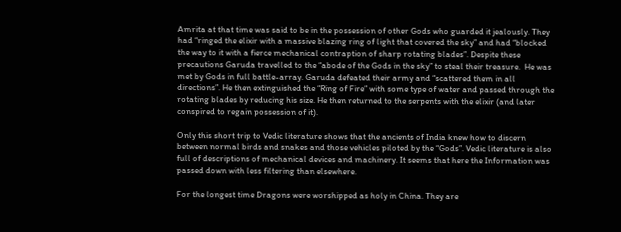Amrita at that time was said to be in the possession of other Gods who guarded it jealously. They had “ringed the elixir with a massive blazing ring of light that covered the sky” and had “blocked the way to it with a fierce mechanical contraption of sharp rotating blades”. Despite these precautions Garuda travelled to the “abode of the Gods in the sky” to steal their treasure.  He was met by Gods in full battle-array. Garuda defeated their army and “scattered them in all directions”. He then extinguished the “Ring of Fire” with some type of water and passed through the rotating blades by reducing his size. He then returned to the serpents with the elixir (and later conspired to regain possession of it).

Only this short trip to Vedic literature shows that the ancients of India knew how to discern between normal birds and snakes and those vehicles piloted by the “Gods”. Vedic literature is also full of descriptions of mechanical devices and machinery. It seems that here the Information was passed down with less filtering than elsewhere.

For the longest time Dragons were worshipped as holy in China. They are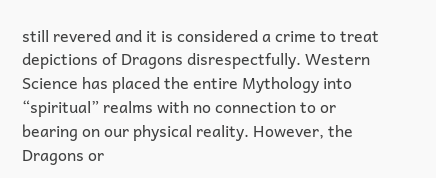still revered and it is considered a crime to treat depictions of Dragons disrespectfully. Western Science has placed the entire Mythology into “spiritual” realms with no connection to or bearing on our physical reality. However, the Dragons or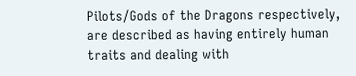Pilots/Gods of the Dragons respectively, are described as having entirely human traits and dealing with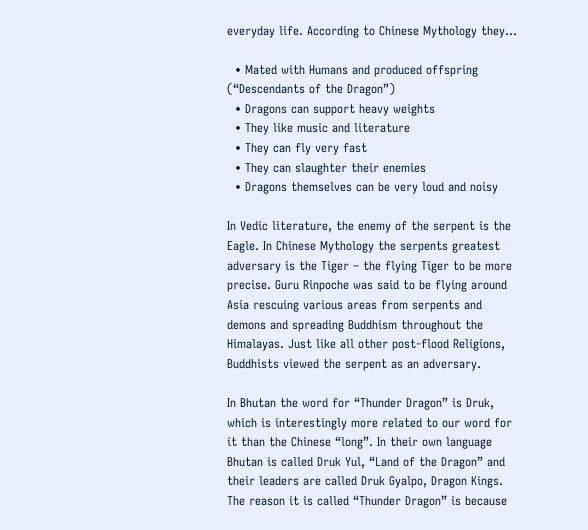everyday life. According to Chinese Mythology they…

  • Mated with Humans and produced offspring (“Descendants of the Dragon”)
  • Dragons can support heavy weights
  • They like music and literature
  • They can fly very fast
  • They can slaughter their enemies
  • Dragons themselves can be very loud and noisy

In Vedic literature, the enemy of the serpent is the Eagle. In Chinese Mythology the serpents greatest adversary is the Tiger – the flying Tiger to be more precise. Guru Rinpoche was said to be flying around Asia rescuing various areas from serpents and demons and spreading Buddhism throughout the Himalayas. Just like all other post-flood Religions, Buddhists viewed the serpent as an adversary.

In Bhutan the word for “Thunder Dragon” is Druk, which is interestingly more related to our word for it than the Chinese “long”. In their own language Bhutan is called Druk Yul, “Land of the Dragon” and their leaders are called Druk Gyalpo, Dragon Kings. The reason it is called “Thunder Dragon” is because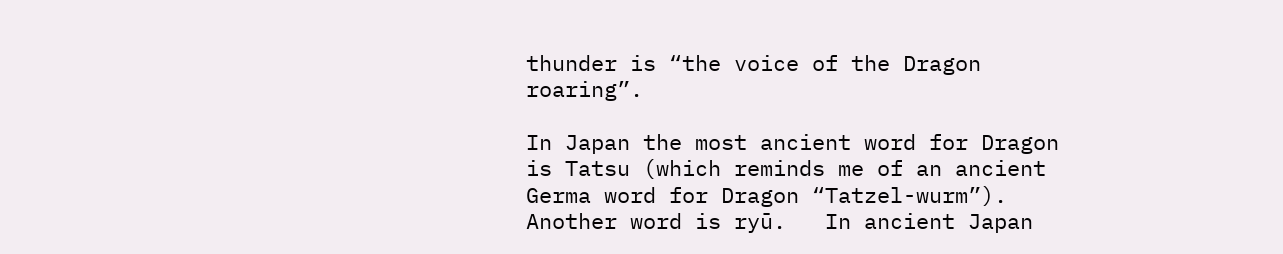thunder is “the voice of the Dragon roaring”.

In Japan the most ancient word for Dragon is Tatsu (which reminds me of an ancient Germa word for Dragon “Tatzel-wurm”). Another word is ryū.   In ancient Japan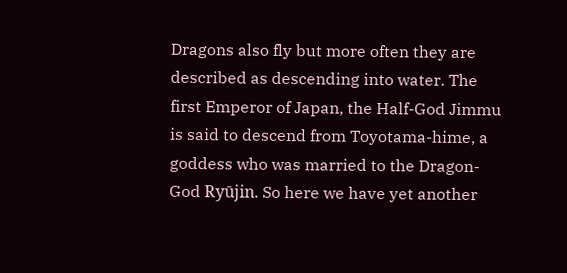Dragons also fly but more often they are described as descending into water. The first Emperor of Japan, the Half-God Jimmu is said to descend from Toyotama-hime, a goddess who was married to the Dragon-God Ryūjin. So here we have yet another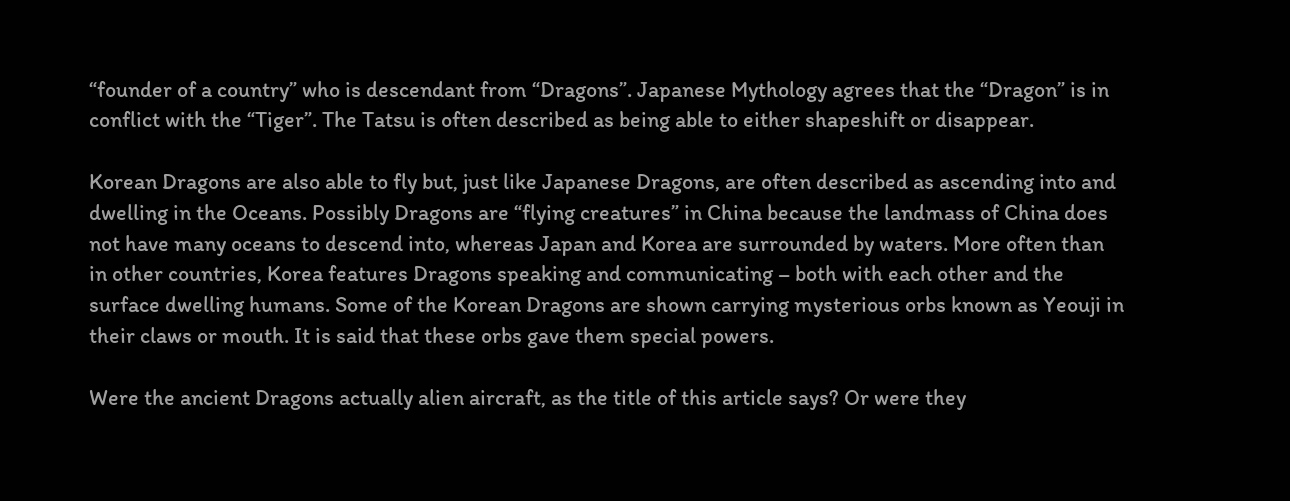“founder of a country” who is descendant from “Dragons”. Japanese Mythology agrees that the “Dragon” is in conflict with the “Tiger”. The Tatsu is often described as being able to either shapeshift or disappear.

Korean Dragons are also able to fly but, just like Japanese Dragons, are often described as ascending into and dwelling in the Oceans. Possibly Dragons are “flying creatures” in China because the landmass of China does not have many oceans to descend into, whereas Japan and Korea are surrounded by waters. More often than in other countries, Korea features Dragons speaking and communicating – both with each other and the surface dwelling humans. Some of the Korean Dragons are shown carrying mysterious orbs known as Yeouji in their claws or mouth. It is said that these orbs gave them special powers.

Were the ancient Dragons actually alien aircraft, as the title of this article says? Or were they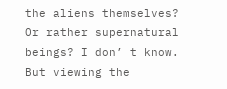the aliens themselves? Or rather supernatural beings? I don’ t know. But viewing the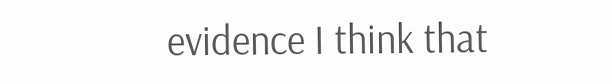evidence I think that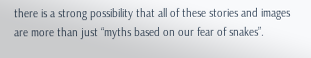there is a strong possibility that all of these stories and images are more than just “myths based on our fear of snakes”.